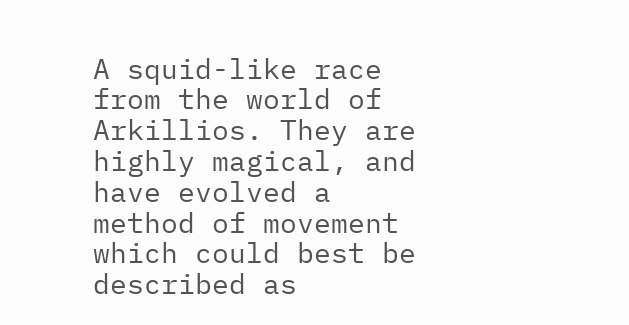A squid-like race from the world of Arkillios. They are highly magical, and have evolved a method of movement which could best be described as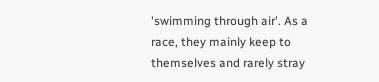'swimming through air'. As a race, they mainly keep to themselves and rarely stray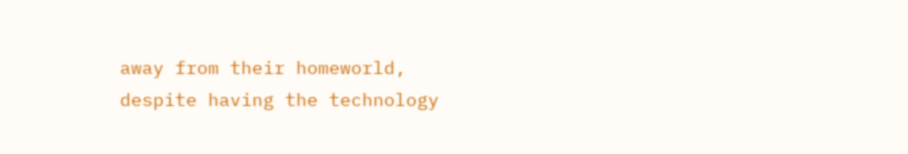away from their homeworld, despite having the technology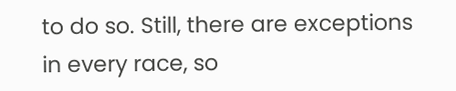to do so. Still, there are exceptions in every race, so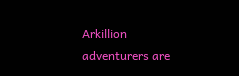Arkillion adventurers are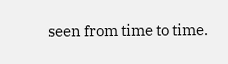seen from time to time.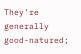They're generally good-natured;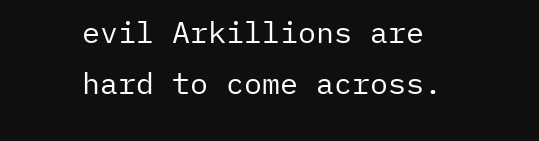evil Arkillions are hard to come across.